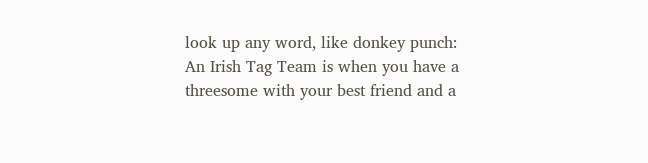look up any word, like donkey punch:
An Irish Tag Team is when you have a threesome with your best friend and a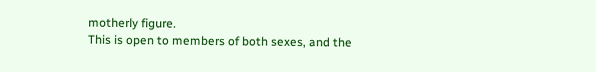motherly figure.
This is open to members of both sexes, and the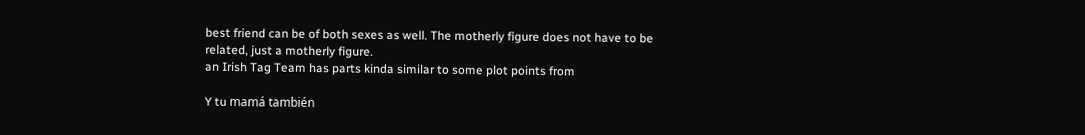best friend can be of both sexes as well. The motherly figure does not have to be related, just a motherly figure.
an Irish Tag Team has parts kinda similar to some plot points from

Y tu mamá también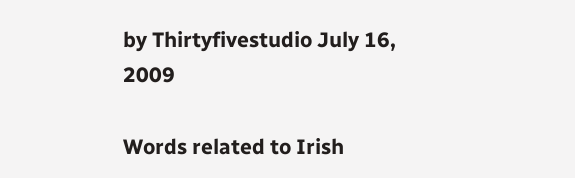by Thirtyfivestudio July 16, 2009

Words related to Irish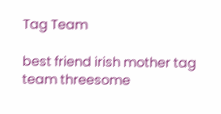Tag Team

best friend irish mother tag team threesome